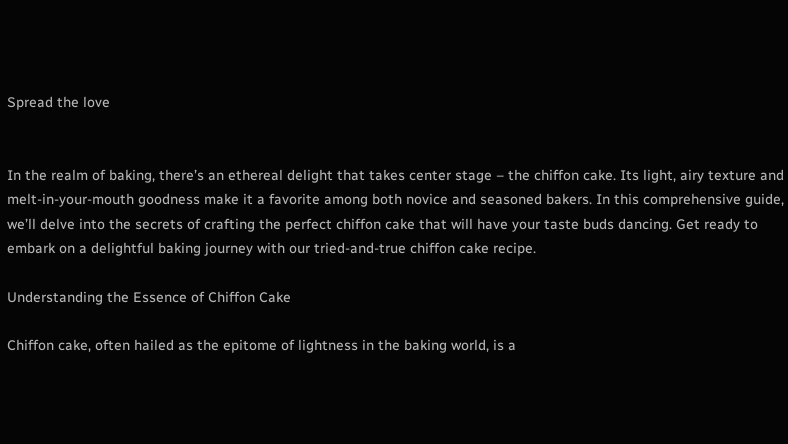Spread the love


In the realm of baking, there’s an ethereal delight that takes center stage – the chiffon cake. Its light, airy texture and melt-in-your-mouth goodness make it a favorite among both novice and seasoned bakers. In this comprehensive guide, we’ll delve into the secrets of crafting the perfect chiffon cake that will have your taste buds dancing. Get ready to embark on a delightful baking journey with our tried-and-true chiffon cake recipe.

Understanding the Essence of Chiffon Cake

Chiffon cake, often hailed as the epitome of lightness in the baking world, is a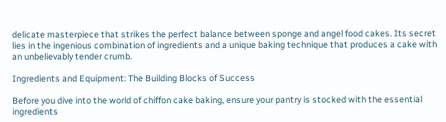delicate masterpiece that strikes the perfect balance between sponge and angel food cakes. Its secret lies in the ingenious combination of ingredients and a unique baking technique that produces a cake with an unbelievably tender crumb.

Ingredients and Equipment: The Building Blocks of Success

Before you dive into the world of chiffon cake baking, ensure your pantry is stocked with the essential ingredients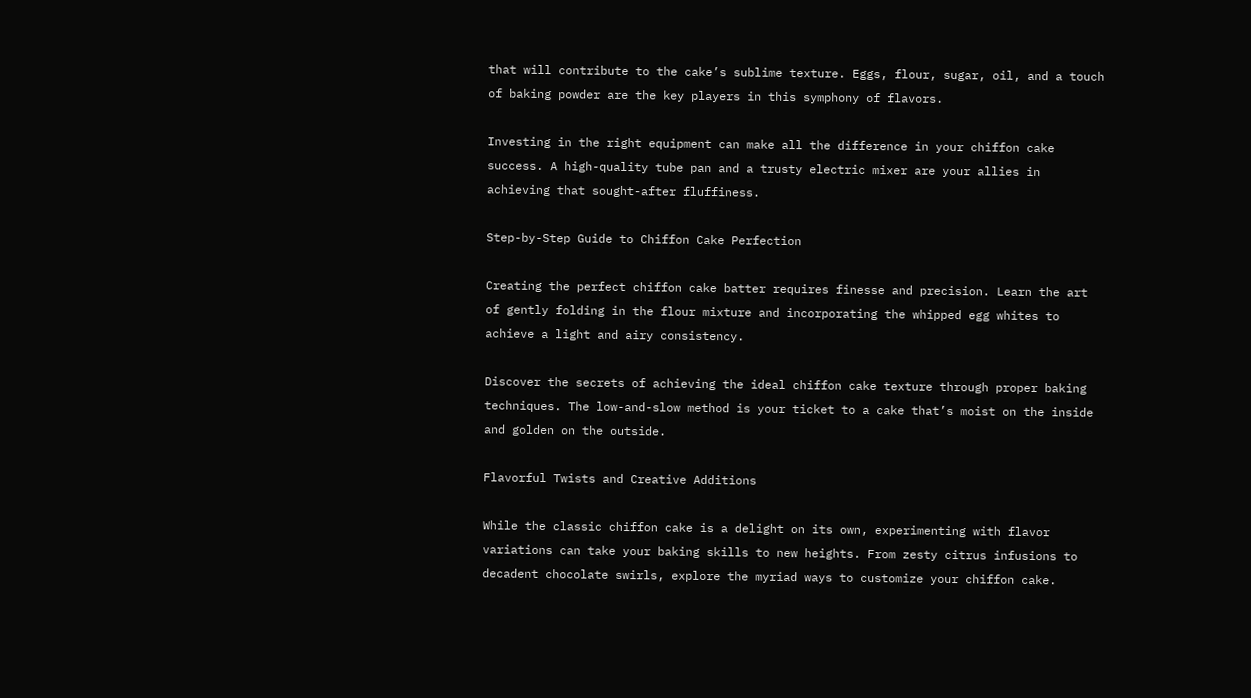that will contribute to the cake’s sublime texture. Eggs, flour, sugar, oil, and a touch of baking powder are the key players in this symphony of flavors.

Investing in the right equipment can make all the difference in your chiffon cake success. A high-quality tube pan and a trusty electric mixer are your allies in achieving that sought-after fluffiness.

Step-by-Step Guide to Chiffon Cake Perfection

Creating the perfect chiffon cake batter requires finesse and precision. Learn the art of gently folding in the flour mixture and incorporating the whipped egg whites to achieve a light and airy consistency.

Discover the secrets of achieving the ideal chiffon cake texture through proper baking techniques. The low-and-slow method is your ticket to a cake that’s moist on the inside and golden on the outside.

Flavorful Twists and Creative Additions

While the classic chiffon cake is a delight on its own, experimenting with flavor variations can take your baking skills to new heights. From zesty citrus infusions to decadent chocolate swirls, explore the myriad ways to customize your chiffon cake.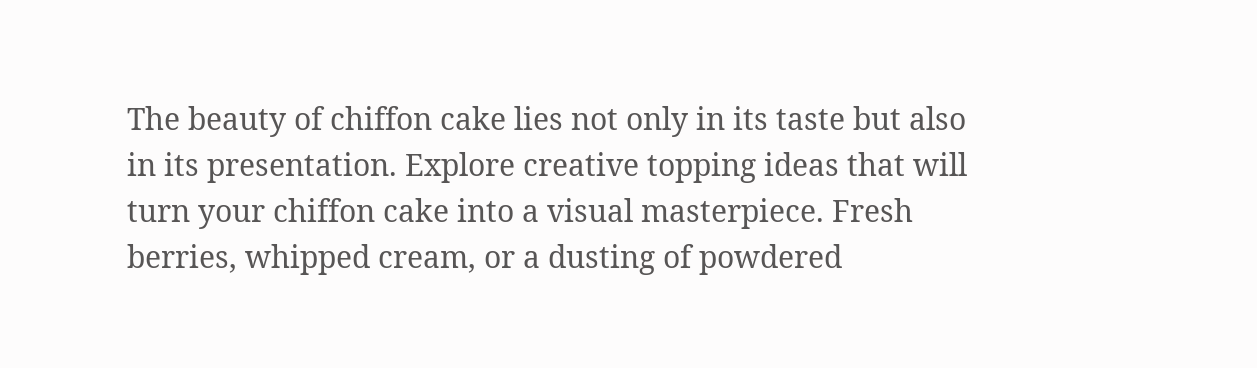The beauty of chiffon cake lies not only in its taste but also in its presentation. Explore creative topping ideas that will turn your chiffon cake into a visual masterpiece. Fresh berries, whipped cream, or a dusting of powdered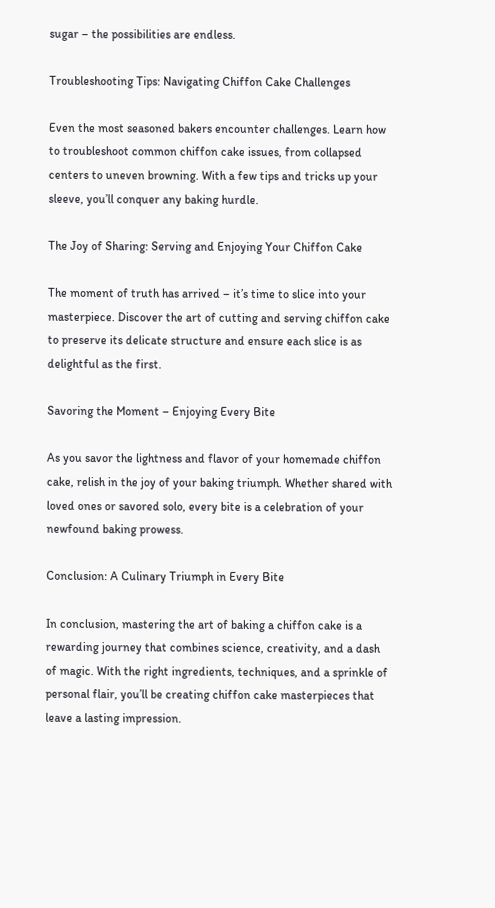sugar – the possibilities are endless.

Troubleshooting Tips: Navigating Chiffon Cake Challenges

Even the most seasoned bakers encounter challenges. Learn how to troubleshoot common chiffon cake issues, from collapsed centers to uneven browning. With a few tips and tricks up your sleeve, you’ll conquer any baking hurdle.

The Joy of Sharing: Serving and Enjoying Your Chiffon Cake

The moment of truth has arrived – it’s time to slice into your masterpiece. Discover the art of cutting and serving chiffon cake to preserve its delicate structure and ensure each slice is as delightful as the first.

Savoring the Moment – Enjoying Every Bite

As you savor the lightness and flavor of your homemade chiffon cake, relish in the joy of your baking triumph. Whether shared with loved ones or savored solo, every bite is a celebration of your newfound baking prowess.

Conclusion: A Culinary Triumph in Every Bite

In conclusion, mastering the art of baking a chiffon cake is a rewarding journey that combines science, creativity, and a dash of magic. With the right ingredients, techniques, and a sprinkle of personal flair, you’ll be creating chiffon cake masterpieces that leave a lasting impression.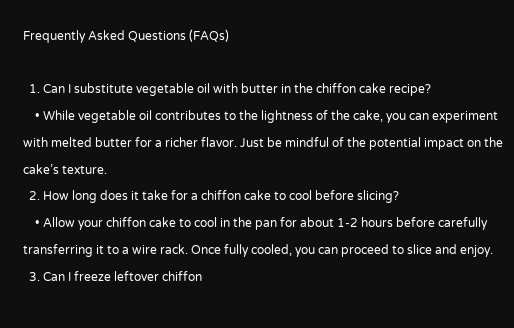Frequently Asked Questions (FAQs)

  1. Can I substitute vegetable oil with butter in the chiffon cake recipe?
    • While vegetable oil contributes to the lightness of the cake, you can experiment with melted butter for a richer flavor. Just be mindful of the potential impact on the cake’s texture.
  2. How long does it take for a chiffon cake to cool before slicing?
    • Allow your chiffon cake to cool in the pan for about 1-2 hours before carefully transferring it to a wire rack. Once fully cooled, you can proceed to slice and enjoy.
  3. Can I freeze leftover chiffon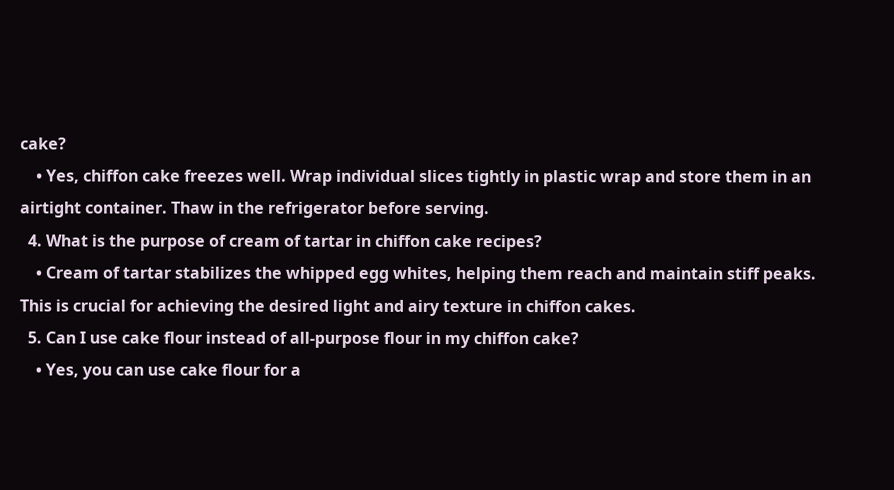cake?
    • Yes, chiffon cake freezes well. Wrap individual slices tightly in plastic wrap and store them in an airtight container. Thaw in the refrigerator before serving.
  4. What is the purpose of cream of tartar in chiffon cake recipes?
    • Cream of tartar stabilizes the whipped egg whites, helping them reach and maintain stiff peaks. This is crucial for achieving the desired light and airy texture in chiffon cakes.
  5. Can I use cake flour instead of all-purpose flour in my chiffon cake?
    • Yes, you can use cake flour for a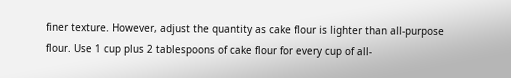finer texture. However, adjust the quantity as cake flour is lighter than all-purpose flour. Use 1 cup plus 2 tablespoons of cake flour for every cup of all-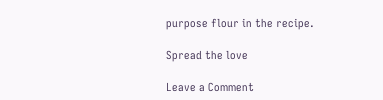purpose flour in the recipe.

Spread the love

Leave a Comment